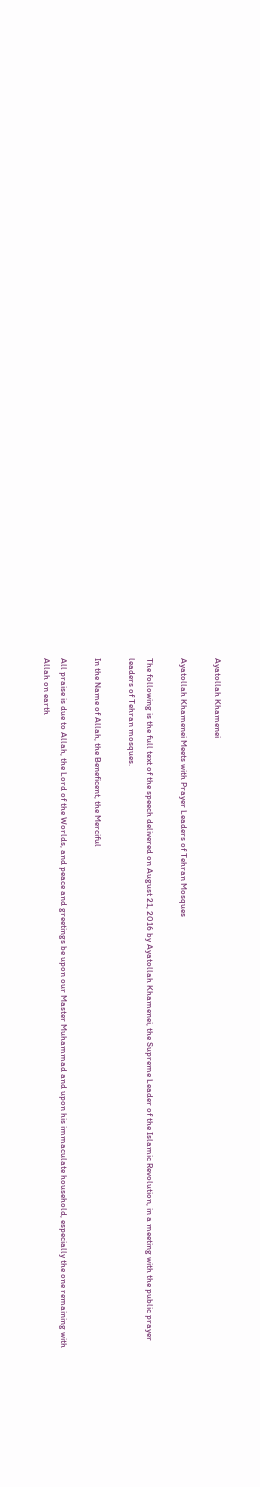Ayatollah Khamenei

Ayatollah Khamenei Meets with Prayer Leaders of Tehran Mosques

The following is the full text of the speech delivered on August 21, 2016 by Ayatollah Khamenei, the Supreme Leader of the Islamic Revolution, in a meeting with the public prayer leaders of Tehran mosques.

In the Name of Allah, the Beneficent, the Merciful

All praise is due to Allah, the Lord of the Worlds, and peace and greetings be upon our Master Muhammad and upon his immaculate household, especially the one remaining with Allah on earth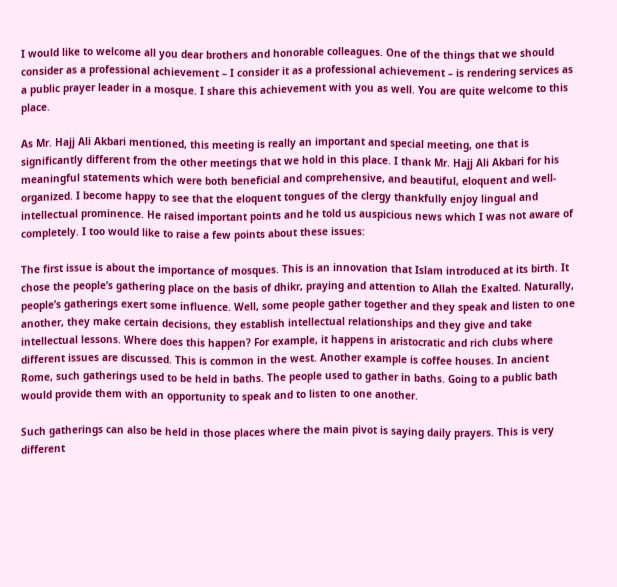I would like to welcome all you dear brothers and honorable colleagues. One of the things that we should consider as a professional achievement – I consider it as a professional achievement – is rendering services as a public prayer leader in a mosque. I share this achievement with you as well. You are quite welcome to this place.

As Mr. Hajj Ali Akbari mentioned, this meeting is really an important and special meeting, one that is significantly different from the other meetings that we hold in this place. I thank Mr. Hajj Ali Akbari for his meaningful statements which were both beneficial and comprehensive, and beautiful, eloquent and well-organized. I become happy to see that the eloquent tongues of the clergy thankfully enjoy lingual and intellectual prominence. He raised important points and he told us auspicious news which I was not aware of completely. I too would like to raise a few points about these issues:

The first issue is about the importance of mosques. This is an innovation that Islam introduced at its birth. It chose the people’s gathering place on the basis of dhikr, praying and attention to Allah the Exalted. Naturally, people’s gatherings exert some influence. Well, some people gather together and they speak and listen to one another, they make certain decisions, they establish intellectual relationships and they give and take intellectual lessons. Where does this happen? For example, it happens in aristocratic and rich clubs where different issues are discussed. This is common in the west. Another example is coffee houses. In ancient Rome, such gatherings used to be held in baths. The people used to gather in baths. Going to a public bath would provide them with an opportunity to speak and to listen to one another.

Such gatherings can also be held in those places where the main pivot is saying daily prayers. This is very different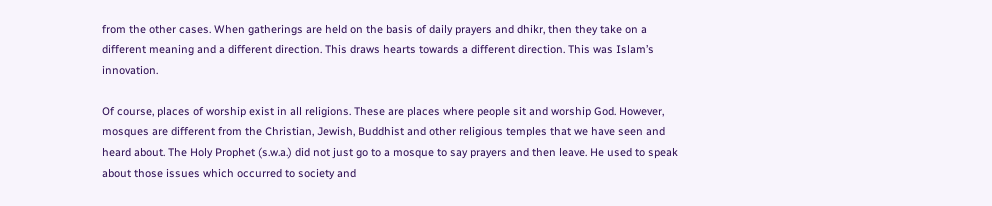from the other cases. When gatherings are held on the basis of daily prayers and dhikr, then they take on a different meaning and a different direction. This draws hearts towards a different direction. This was Islam’s innovation.

Of course, places of worship exist in all religions. These are places where people sit and worship God. However, mosques are different from the Christian, Jewish, Buddhist and other religious temples that we have seen and heard about. The Holy Prophet (s.w.a.) did not just go to a mosque to say prayers and then leave. He used to speak about those issues which occurred to society and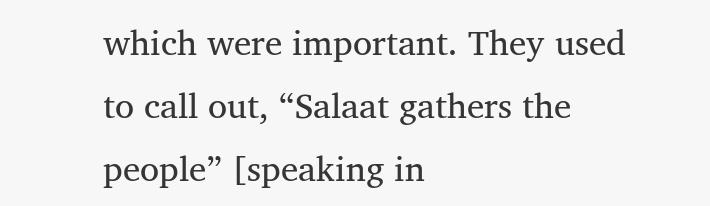which were important. They used to call out, “Salaat gathers the people” [speaking in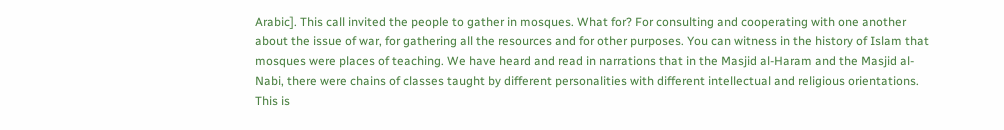Arabic]. This call invited the people to gather in mosques. What for? For consulting and cooperating with one another about the issue of war, for gathering all the resources and for other purposes. You can witness in the history of Islam that mosques were places of teaching. We have heard and read in narrations that in the Masjid al-Haram and the Masjid al-Nabi, there were chains of classes taught by different personalities with different intellectual and religious orientations. This is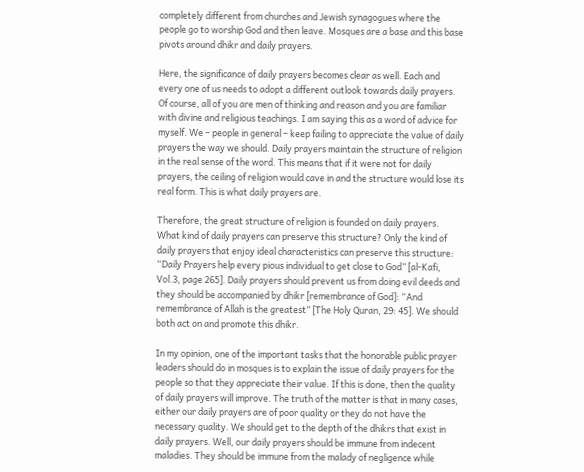completely different from churches and Jewish synagogues where the people go to worship God and then leave. Mosques are a base and this base pivots around dhikr and daily prayers.

Here, the significance of daily prayers becomes clear as well. Each and every one of us needs to adopt a different outlook towards daily prayers. Of course, all of you are men of thinking and reason and you are familiar with divine and religious teachings. I am saying this as a word of advice for myself. We – people in general – keep failing to appreciate the value of daily prayers the way we should. Daily prayers maintain the structure of religion in the real sense of the word. This means that if it were not for daily prayers, the ceiling of religion would cave in and the structure would lose its real form. This is what daily prayers are.

Therefore, the great structure of religion is founded on daily prayers. What kind of daily prayers can preserve this structure? Only the kind of daily prayers that enjoy ideal characteristics can preserve this structure: “Daily Prayers help every pious individual to get close to God” [al-Kafi, Vol.3, page 265]. Daily prayers should prevent us from doing evil deeds and they should be accompanied by dhikr [remembrance of God]: “And remembrance of Allah is the greatest” [The Holy Quran, 29: 45]. We should both act on and promote this dhikr.

In my opinion, one of the important tasks that the honorable public prayer leaders should do in mosques is to explain the issue of daily prayers for the people so that they appreciate their value. If this is done, then the quality of daily prayers will improve. The truth of the matter is that in many cases, either our daily prayers are of poor quality or they do not have the necessary quality. We should get to the depth of the dhikrs that exist in daily prayers. Well, our daily prayers should be immune from indecent maladies. They should be immune from the malady of negligence while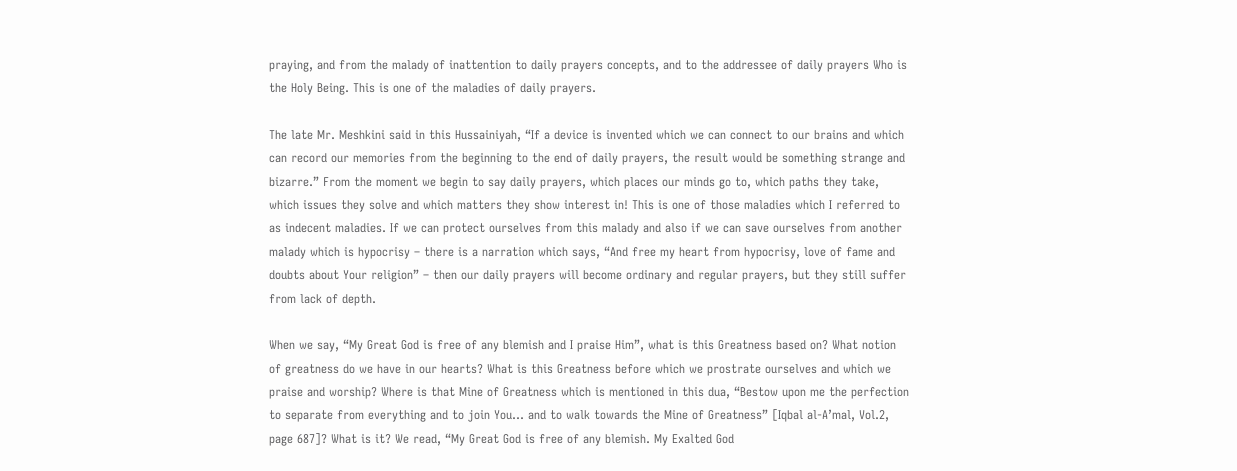praying, and from the malady of inattention to daily prayers concepts, and to the addressee of daily prayers Who is the Holy Being. This is one of the maladies of daily prayers.

The late Mr. Meshkini said in this Hussainiyah, “If a device is invented which we can connect to our brains and which can record our memories from the beginning to the end of daily prayers, the result would be something strange and bizarre.” From the moment we begin to say daily prayers, which places our minds go to, which paths they take, which issues they solve and which matters they show interest in! This is one of those maladies which I referred to as indecent maladies. If we can protect ourselves from this malady and also if we can save ourselves from another malady which is hypocrisy – there is a narration which says, “And free my heart from hypocrisy, love of fame and doubts about Your religion” – then our daily prayers will become ordinary and regular prayers, but they still suffer from lack of depth.

When we say, “My Great God is free of any blemish and I praise Him”, what is this Greatness based on? What notion of greatness do we have in our hearts? What is this Greatness before which we prostrate ourselves and which we praise and worship? Where is that Mine of Greatness which is mentioned in this dua, “Bestow upon me the perfection to separate from everything and to join You… and to walk towards the Mine of Greatness” [Iqbal al-A’mal, Vol.2, page 687]? What is it? We read, “My Great God is free of any blemish. My Exalted God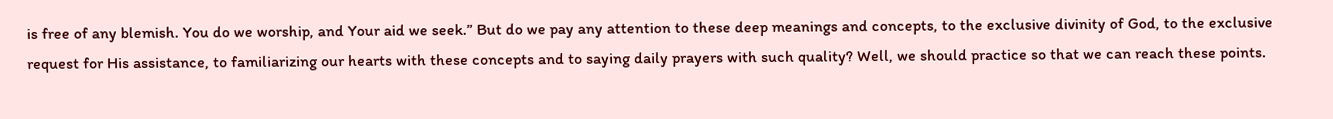is free of any blemish. You do we worship, and Your aid we seek.” But do we pay any attention to these deep meanings and concepts, to the exclusive divinity of God, to the exclusive request for His assistance, to familiarizing our hearts with these concepts and to saying daily prayers with such quality? Well, we should practice so that we can reach these points.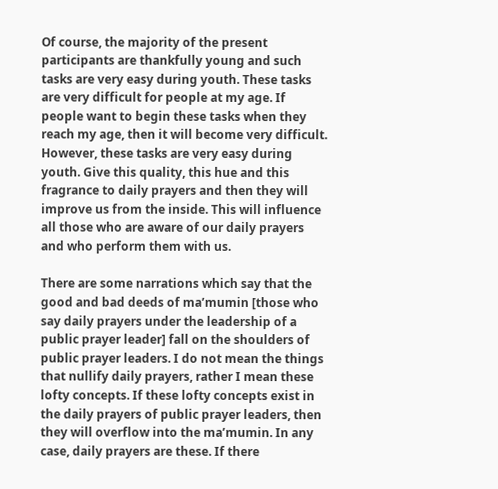Of course, the majority of the present participants are thankfully young and such tasks are very easy during youth. These tasks are very difficult for people at my age. If people want to begin these tasks when they reach my age, then it will become very difficult. However, these tasks are very easy during youth. Give this quality, this hue and this fragrance to daily prayers and then they will improve us from the inside. This will influence all those who are aware of our daily prayers and who perform them with us.

There are some narrations which say that the good and bad deeds of ma’mumin [those who say daily prayers under the leadership of a public prayer leader] fall on the shoulders of public prayer leaders. I do not mean the things that nullify daily prayers, rather I mean these lofty concepts. If these lofty concepts exist in the daily prayers of public prayer leaders, then they will overflow into the ma’mumin. In any case, daily prayers are these. If there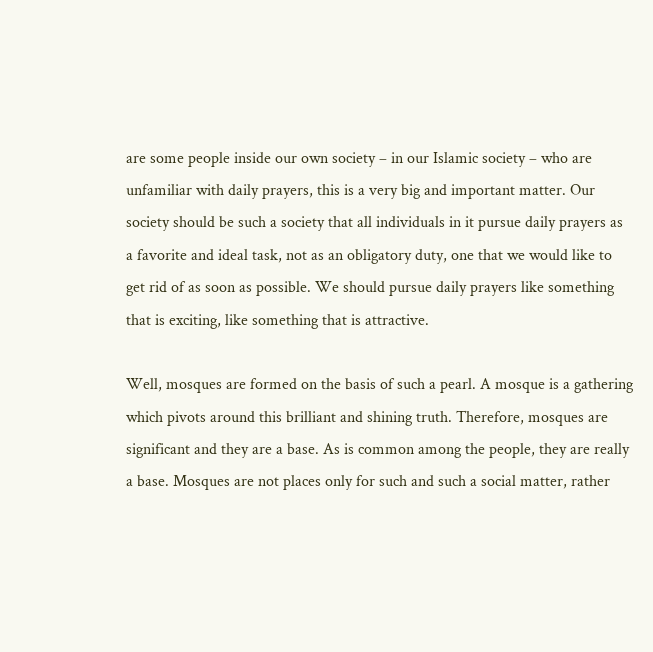are some people inside our own society – in our Islamic society – who are unfamiliar with daily prayers, this is a very big and important matter. Our society should be such a society that all individuals in it pursue daily prayers as a favorite and ideal task, not as an obligatory duty, one that we would like to get rid of as soon as possible. We should pursue daily prayers like something that is exciting, like something that is attractive.

Well, mosques are formed on the basis of such a pearl. A mosque is a gathering which pivots around this brilliant and shining truth. Therefore, mosques are significant and they are a base. As is common among the people, they are really a base. Mosques are not places only for such and such a social matter, rather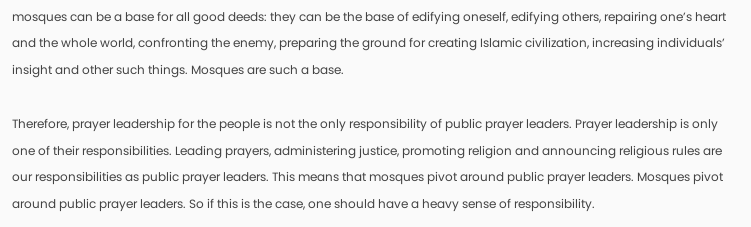mosques can be a base for all good deeds: they can be the base of edifying oneself, edifying others, repairing one’s heart and the whole world, confronting the enemy, preparing the ground for creating Islamic civilization, increasing individuals’ insight and other such things. Mosques are such a base.

Therefore, prayer leadership for the people is not the only responsibility of public prayer leaders. Prayer leadership is only one of their responsibilities. Leading prayers, administering justice, promoting religion and announcing religious rules are our responsibilities as public prayer leaders. This means that mosques pivot around public prayer leaders. Mosques pivot around public prayer leaders. So if this is the case, one should have a heavy sense of responsibility.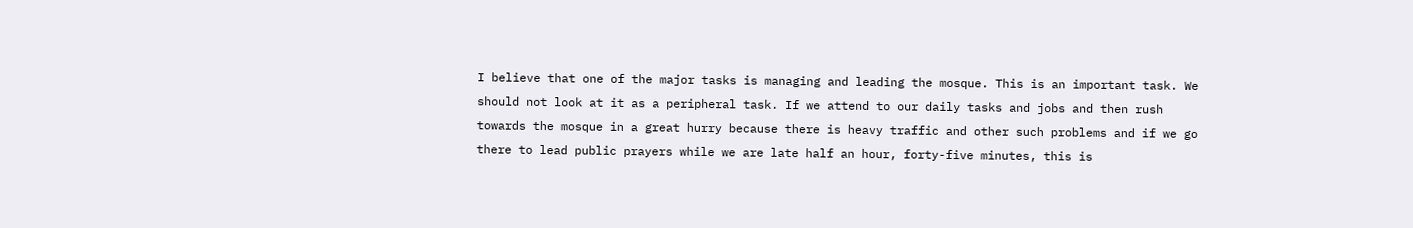I believe that one of the major tasks is managing and leading the mosque. This is an important task. We should not look at it as a peripheral task. If we attend to our daily tasks and jobs and then rush towards the mosque in a great hurry because there is heavy traffic and other such problems and if we go there to lead public prayers while we are late half an hour, forty-five minutes, this is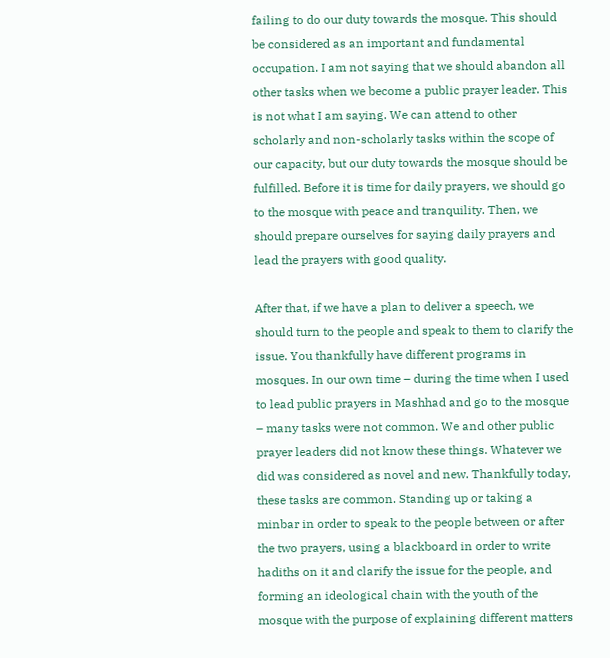failing to do our duty towards the mosque. This should be considered as an important and fundamental occupation. I am not saying that we should abandon all other tasks when we become a public prayer leader. This is not what I am saying. We can attend to other scholarly and non-scholarly tasks within the scope of our capacity, but our duty towards the mosque should be fulfilled. Before it is time for daily prayers, we should go to the mosque with peace and tranquility. Then, we should prepare ourselves for saying daily prayers and lead the prayers with good quality.

After that, if we have a plan to deliver a speech, we should turn to the people and speak to them to clarify the issue. You thankfully have different programs in mosques. In our own time – during the time when I used to lead public prayers in Mashhad and go to the mosque – many tasks were not common. We and other public prayer leaders did not know these things. Whatever we did was considered as novel and new. Thankfully today, these tasks are common. Standing up or taking a minbar in order to speak to the people between or after the two prayers, using a blackboard in order to write hadiths on it and clarify the issue for the people, and forming an ideological chain with the youth of the mosque with the purpose of explaining different matters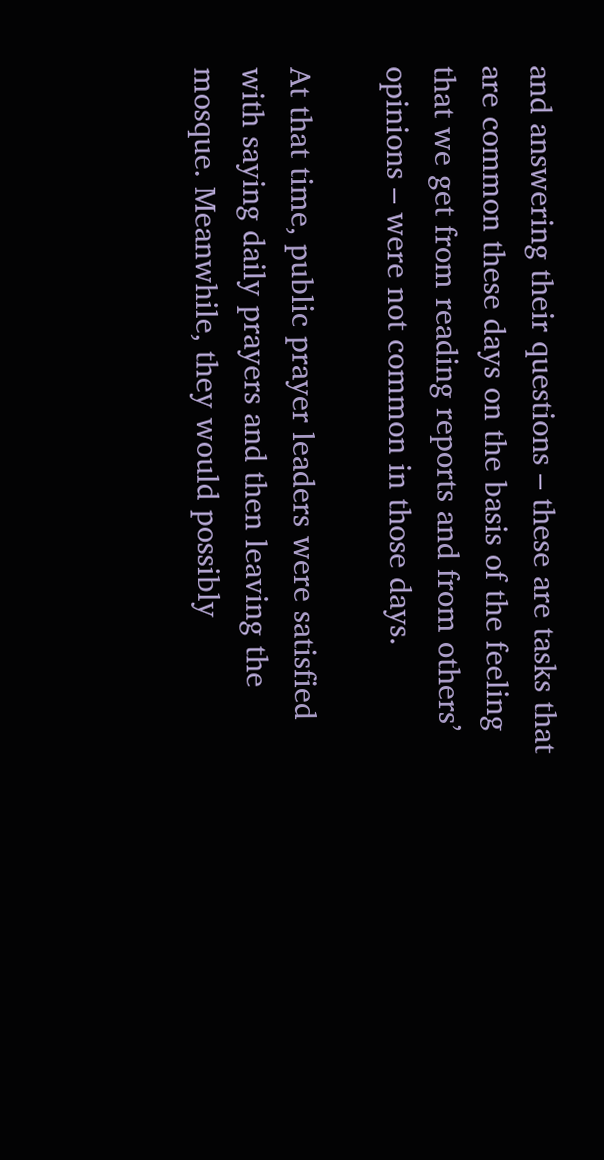and answering their questions – these are tasks that are common these days on the basis of the feeling that we get from reading reports and from others’ opinions – were not common in those days.

At that time, public prayer leaders were satisfied with saying daily prayers and then leaving the mosque. Meanwhile, they would possibly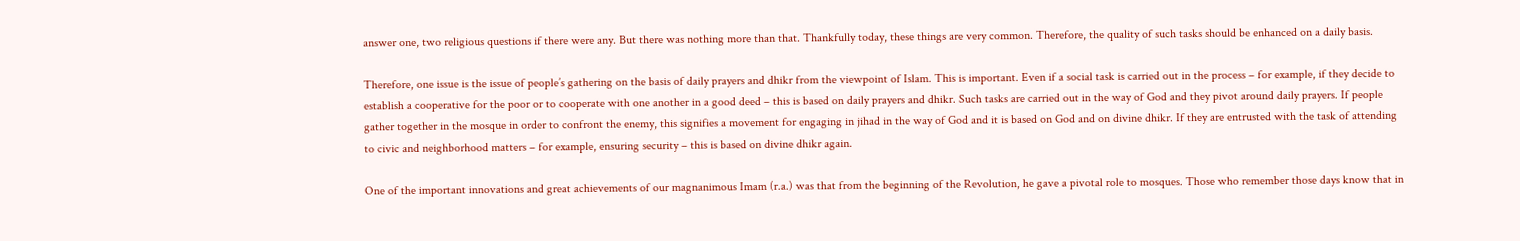answer one, two religious questions if there were any. But there was nothing more than that. Thankfully today, these things are very common. Therefore, the quality of such tasks should be enhanced on a daily basis.

Therefore, one issue is the issue of people’s gathering on the basis of daily prayers and dhikr from the viewpoint of Islam. This is important. Even if a social task is carried out in the process – for example, if they decide to establish a cooperative for the poor or to cooperate with one another in a good deed – this is based on daily prayers and dhikr. Such tasks are carried out in the way of God and they pivot around daily prayers. If people gather together in the mosque in order to confront the enemy, this signifies a movement for engaging in jihad in the way of God and it is based on God and on divine dhikr. If they are entrusted with the task of attending to civic and neighborhood matters – for example, ensuring security – this is based on divine dhikr again.

One of the important innovations and great achievements of our magnanimous Imam (r.a.) was that from the beginning of the Revolution, he gave a pivotal role to mosques. Those who remember those days know that in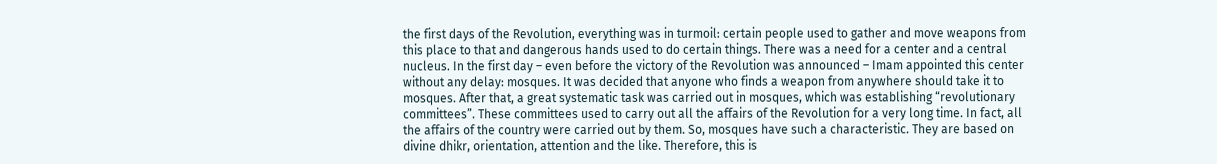the first days of the Revolution, everything was in turmoil: certain people used to gather and move weapons from this place to that and dangerous hands used to do certain things. There was a need for a center and a central nucleus. In the first day – even before the victory of the Revolution was announced – Imam appointed this center without any delay: mosques. It was decided that anyone who finds a weapon from anywhere should take it to mosques. After that, a great systematic task was carried out in mosques, which was establishing “revolutionary committees”. These committees used to carry out all the affairs of the Revolution for a very long time. In fact, all the affairs of the country were carried out by them. So, mosques have such a characteristic. They are based on divine dhikr, orientation, attention and the like. Therefore, this is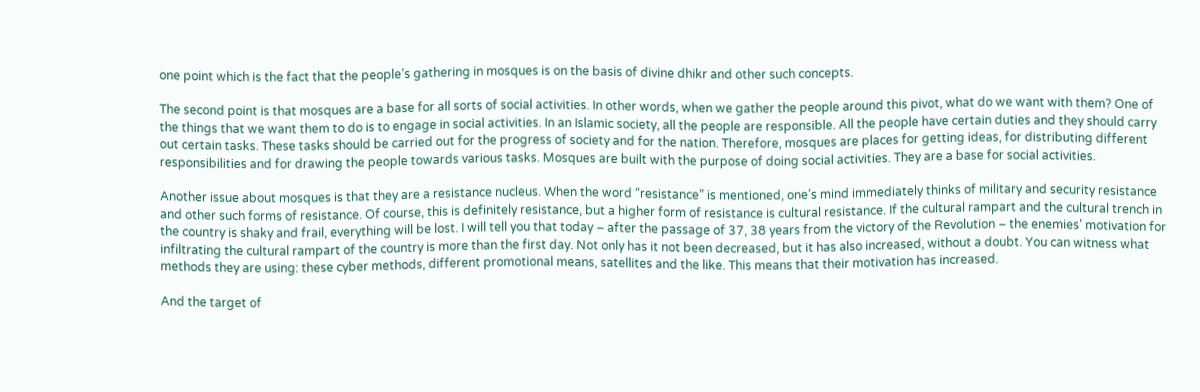one point which is the fact that the people’s gathering in mosques is on the basis of divine dhikr and other such concepts.

The second point is that mosques are a base for all sorts of social activities. In other words, when we gather the people around this pivot, what do we want with them? One of the things that we want them to do is to engage in social activities. In an Islamic society, all the people are responsible. All the people have certain duties and they should carry out certain tasks. These tasks should be carried out for the progress of society and for the nation. Therefore, mosques are places for getting ideas, for distributing different responsibilities and for drawing the people towards various tasks. Mosques are built with the purpose of doing social activities. They are a base for social activities.

Another issue about mosques is that they are a resistance nucleus. When the word “resistance” is mentioned, one’s mind immediately thinks of military and security resistance and other such forms of resistance. Of course, this is definitely resistance, but a higher form of resistance is cultural resistance. If the cultural rampart and the cultural trench in the country is shaky and frail, everything will be lost. I will tell you that today – after the passage of 37, 38 years from the victory of the Revolution – the enemies’ motivation for infiltrating the cultural rampart of the country is more than the first day. Not only has it not been decreased, but it has also increased, without a doubt. You can witness what methods they are using: these cyber methods, different promotional means, satellites and the like. This means that their motivation has increased.

And the target of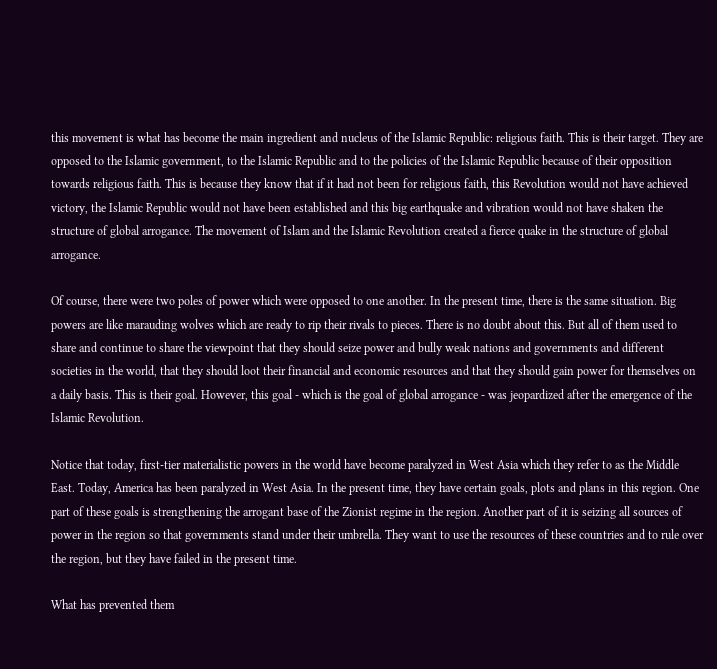this movement is what has become the main ingredient and nucleus of the Islamic Republic: religious faith. This is their target. They are opposed to the Islamic government, to the Islamic Republic and to the policies of the Islamic Republic because of their opposition towards religious faith. This is because they know that if it had not been for religious faith, this Revolution would not have achieved victory, the Islamic Republic would not have been established and this big earthquake and vibration would not have shaken the structure of global arrogance. The movement of Islam and the Islamic Revolution created a fierce quake in the structure of global arrogance.

Of course, there were two poles of power which were opposed to one another. In the present time, there is the same situation. Big powers are like marauding wolves which are ready to rip their rivals to pieces. There is no doubt about this. But all of them used to share and continue to share the viewpoint that they should seize power and bully weak nations and governments and different societies in the world, that they should loot their financial and economic resources and that they should gain power for themselves on a daily basis. This is their goal. However, this goal - which is the goal of global arrogance - was jeopardized after the emergence of the Islamic Revolution.

Notice that today, first-tier materialistic powers in the world have become paralyzed in West Asia which they refer to as the Middle East. Today, America has been paralyzed in West Asia. In the present time, they have certain goals, plots and plans in this region. One part of these goals is strengthening the arrogant base of the Zionist regime in the region. Another part of it is seizing all sources of power in the region so that governments stand under their umbrella. They want to use the resources of these countries and to rule over the region, but they have failed in the present time.

What has prevented them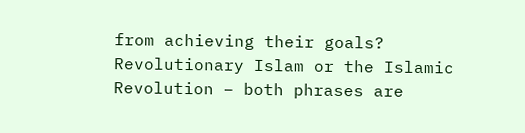from achieving their goals? Revolutionary Islam or the Islamic Revolution – both phrases are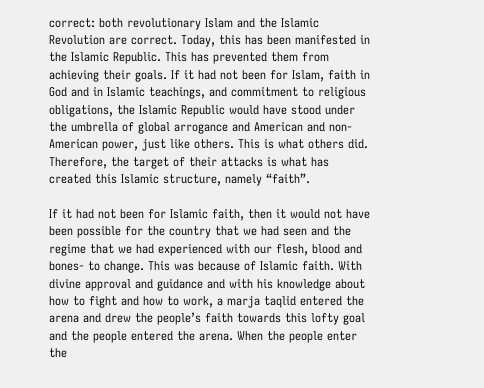correct: both revolutionary Islam and the Islamic Revolution are correct. Today, this has been manifested in the Islamic Republic. This has prevented them from achieving their goals. If it had not been for Islam, faith in God and in Islamic teachings, and commitment to religious obligations, the Islamic Republic would have stood under the umbrella of global arrogance and American and non-American power, just like others. This is what others did. Therefore, the target of their attacks is what has created this Islamic structure, namely “faith”.

If it had not been for Islamic faith, then it would not have been possible for the country that we had seen and the regime that we had experienced with our flesh, blood and bones- to change. This was because of Islamic faith. With divine approval and guidance and with his knowledge about how to fight and how to work, a marja taqlid entered the arena and drew the people’s faith towards this lofty goal and the people entered the arena. When the people enter the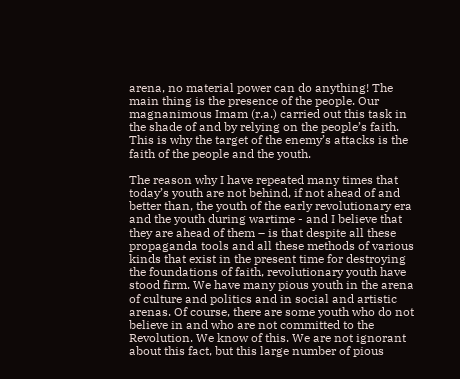arena, no material power can do anything! The main thing is the presence of the people. Our magnanimous Imam (r.a.) carried out this task in the shade of and by relying on the people’s faith. This is why the target of the enemy’s attacks is the faith of the people and the youth.

The reason why I have repeated many times that today’s youth are not behind, if not ahead of and better than, the youth of the early revolutionary era and the youth during wartime - and I believe that they are ahead of them – is that despite all these propaganda tools and all these methods of various kinds that exist in the present time for destroying the foundations of faith, revolutionary youth have stood firm. We have many pious youth in the arena of culture and politics and in social and artistic arenas. Of course, there are some youth who do not believe in and who are not committed to the Revolution. We know of this. We are not ignorant about this fact, but this large number of pious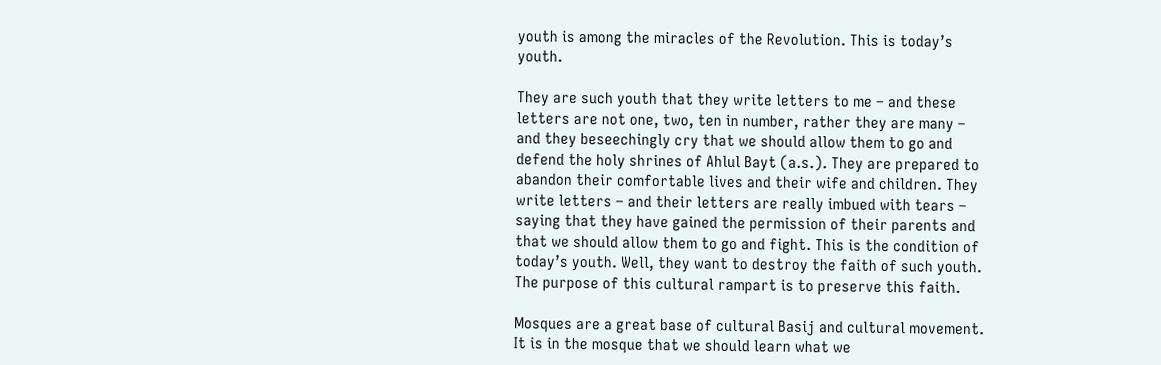youth is among the miracles of the Revolution. This is today’s youth.

They are such youth that they write letters to me – and these letters are not one, two, ten in number, rather they are many – and they beseechingly cry that we should allow them to go and defend the holy shrines of Ahlul Bayt (a.s.). They are prepared to abandon their comfortable lives and their wife and children. They write letters – and their letters are really imbued with tears – saying that they have gained the permission of their parents and that we should allow them to go and fight. This is the condition of today’s youth. Well, they want to destroy the faith of such youth. The purpose of this cultural rampart is to preserve this faith.

Mosques are a great base of cultural Basij and cultural movement. It is in the mosque that we should learn what we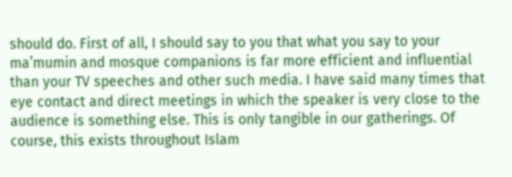should do. First of all, I should say to you that what you say to your ma’mumin and mosque companions is far more efficient and influential than your TV speeches and other such media. I have said many times that eye contact and direct meetings in which the speaker is very close to the audience is something else. This is only tangible in our gatherings. Of course, this exists throughout Islam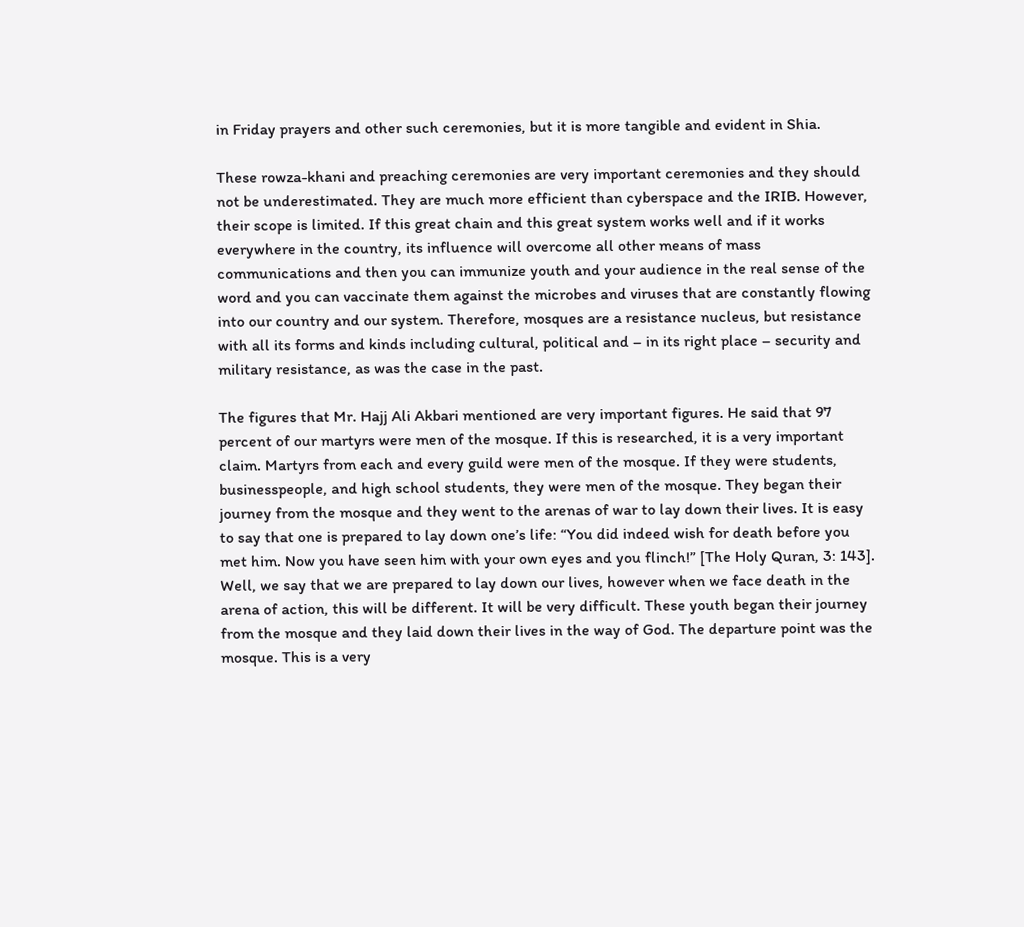in Friday prayers and other such ceremonies, but it is more tangible and evident in Shia.

These rowza-khani and preaching ceremonies are very important ceremonies and they should not be underestimated. They are much more efficient than cyberspace and the IRIB. However, their scope is limited. If this great chain and this great system works well and if it works everywhere in the country, its influence will overcome all other means of mass communications and then you can immunize youth and your audience in the real sense of the word and you can vaccinate them against the microbes and viruses that are constantly flowing into our country and our system. Therefore, mosques are a resistance nucleus, but resistance with all its forms and kinds including cultural, political and – in its right place – security and military resistance, as was the case in the past.

The figures that Mr. Hajj Ali Akbari mentioned are very important figures. He said that 97 percent of our martyrs were men of the mosque. If this is researched, it is a very important claim. Martyrs from each and every guild were men of the mosque. If they were students, businesspeople, and high school students, they were men of the mosque. They began their journey from the mosque and they went to the arenas of war to lay down their lives. It is easy to say that one is prepared to lay down one’s life: “You did indeed wish for death before you met him. Now you have seen him with your own eyes and you flinch!” [The Holy Quran, 3: 143]. Well, we say that we are prepared to lay down our lives, however when we face death in the arena of action, this will be different. It will be very difficult. These youth began their journey from the mosque and they laid down their lives in the way of God. The departure point was the mosque. This is a very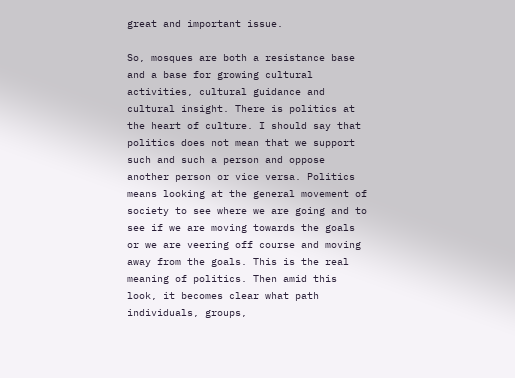great and important issue.

So, mosques are both a resistance base and a base for growing cultural activities, cultural guidance and cultural insight. There is politics at the heart of culture. I should say that politics does not mean that we support such and such a person and oppose another person or vice versa. Politics means looking at the general movement of society to see where we are going and to see if we are moving towards the goals or we are veering off course and moving away from the goals. This is the real meaning of politics. Then amid this look, it becomes clear what path individuals, groups,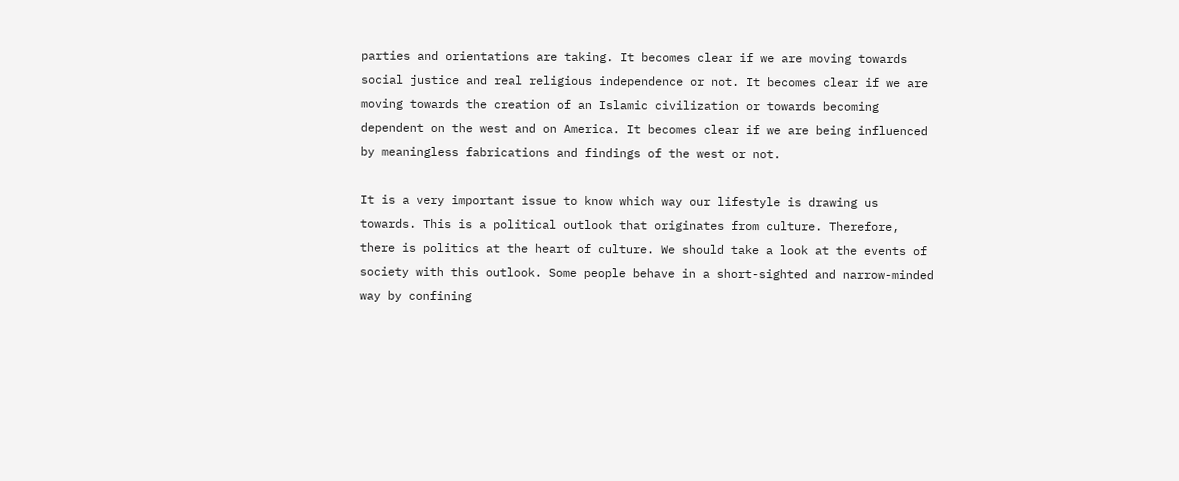parties and orientations are taking. It becomes clear if we are moving towards social justice and real religious independence or not. It becomes clear if we are moving towards the creation of an Islamic civilization or towards becoming dependent on the west and on America. It becomes clear if we are being influenced by meaningless fabrications and findings of the west or not.

It is a very important issue to know which way our lifestyle is drawing us towards. This is a political outlook that originates from culture. Therefore, there is politics at the heart of culture. We should take a look at the events of society with this outlook. Some people behave in a short-sighted and narrow-minded way by confining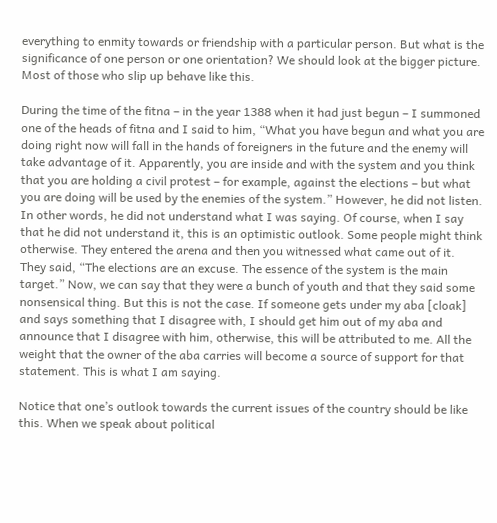everything to enmity towards or friendship with a particular person. But what is the significance of one person or one orientation? We should look at the bigger picture. Most of those who slip up behave like this.

During the time of the fitna – in the year 1388 when it had just begun – I summoned one of the heads of fitna and I said to him, “What you have begun and what you are doing right now will fall in the hands of foreigners in the future and the enemy will take advantage of it. Apparently, you are inside and with the system and you think that you are holding a civil protest – for example, against the elections – but what you are doing will be used by the enemies of the system.” However, he did not listen. In other words, he did not understand what I was saying. Of course, when I say that he did not understand it, this is an optimistic outlook. Some people might think otherwise. They entered the arena and then you witnessed what came out of it. They said, “The elections are an excuse. The essence of the system is the main target.” Now, we can say that they were a bunch of youth and that they said some nonsensical thing. But this is not the case. If someone gets under my aba [cloak] and says something that I disagree with, I should get him out of my aba and announce that I disagree with him, otherwise, this will be attributed to me. All the weight that the owner of the aba carries will become a source of support for that statement. This is what I am saying.

Notice that one’s outlook towards the current issues of the country should be like this. When we speak about political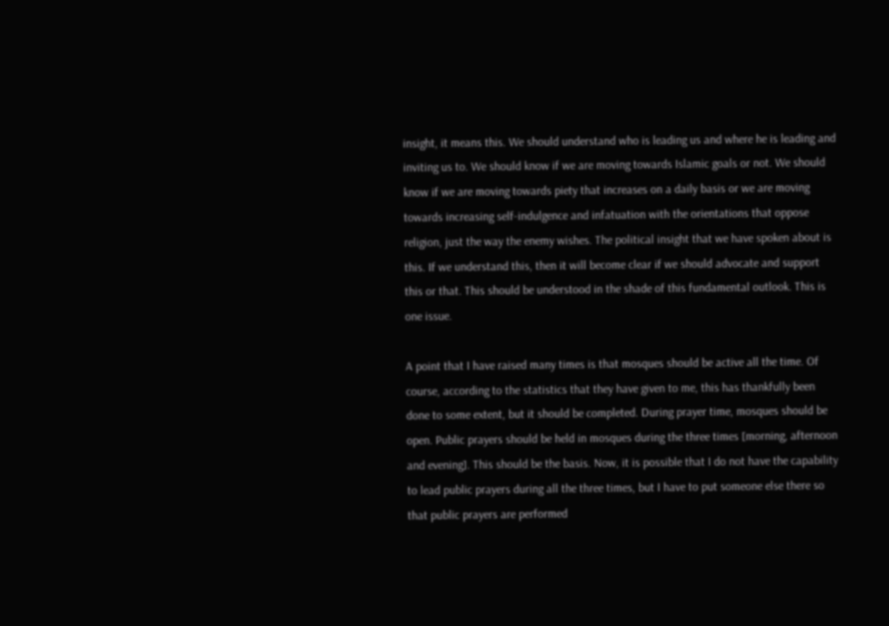insight, it means this. We should understand who is leading us and where he is leading and inviting us to. We should know if we are moving towards Islamic goals or not. We should know if we are moving towards piety that increases on a daily basis or we are moving towards increasing self-indulgence and infatuation with the orientations that oppose religion, just the way the enemy wishes. The political insight that we have spoken about is this. If we understand this, then it will become clear if we should advocate and support this or that. This should be understood in the shade of this fundamental outlook. This is one issue.

A point that I have raised many times is that mosques should be active all the time. Of course, according to the statistics that they have given to me, this has thankfully been done to some extent, but it should be completed. During prayer time, mosques should be open. Public prayers should be held in mosques during the three times [morning, afternoon and evening]. This should be the basis. Now, it is possible that I do not have the capability to lead public prayers during all the three times, but I have to put someone else there so that public prayers are performed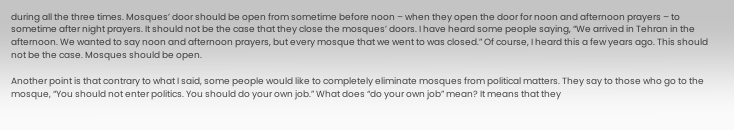during all the three times. Mosques’ door should be open from sometime before noon – when they open the door for noon and afternoon prayers – to sometime after night prayers. It should not be the case that they close the mosques’ doors. I have heard some people saying, “We arrived in Tehran in the afternoon. We wanted to say noon and afternoon prayers, but every mosque that we went to was closed.” Of course, I heard this a few years ago. This should not be the case. Mosques should be open.

Another point is that contrary to what I said, some people would like to completely eliminate mosques from political matters. They say to those who go to the mosque, “You should not enter politics. You should do your own job.” What does “do your own job” mean? It means that they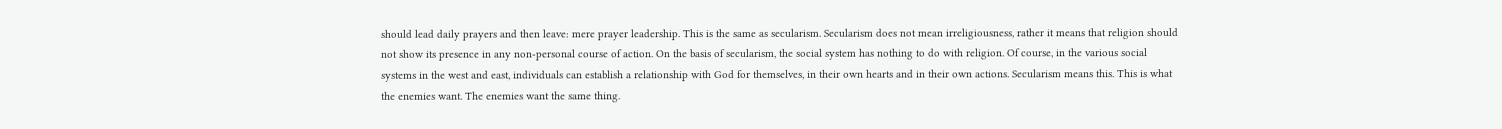should lead daily prayers and then leave: mere prayer leadership. This is the same as secularism. Secularism does not mean irreligiousness, rather it means that religion should not show its presence in any non-personal course of action. On the basis of secularism, the social system has nothing to do with religion. Of course, in the various social systems in the west and east, individuals can establish a relationship with God for themselves, in their own hearts and in their own actions. Secularism means this. This is what the enemies want. The enemies want the same thing.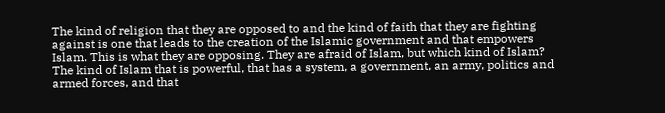The kind of religion that they are opposed to and the kind of faith that they are fighting against is one that leads to the creation of the Islamic government and that empowers Islam. This is what they are opposing. They are afraid of Islam, but which kind of Islam? The kind of Islam that is powerful, that has a system, a government, an army, politics and armed forces, and that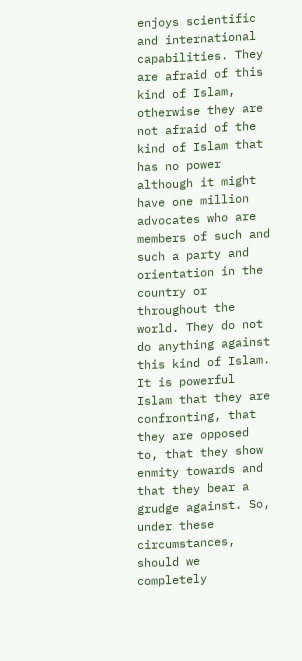enjoys scientific and international capabilities. They are afraid of this kind of Islam, otherwise they are not afraid of the kind of Islam that has no power although it might have one million advocates who are members of such and such a party and orientation in the country or throughout the world. They do not do anything against this kind of Islam. It is powerful Islam that they are confronting, that they are opposed to, that they show enmity towards and that they bear a grudge against. So, under these circumstances, should we completely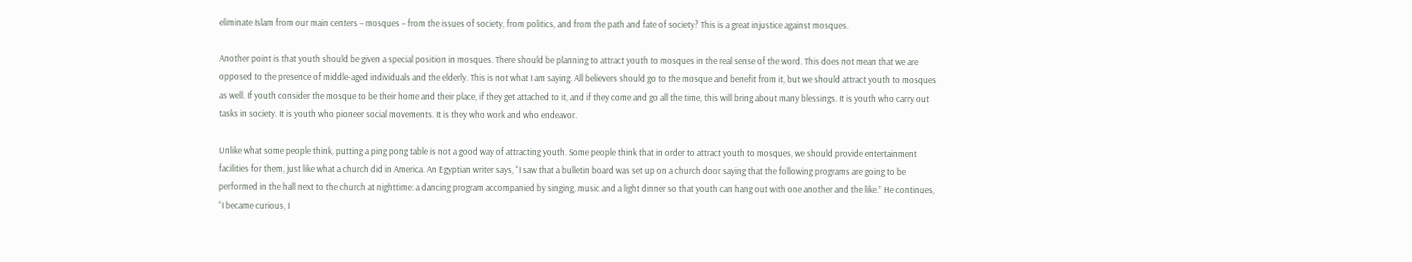eliminate Islam from our main centers – mosques – from the issues of society, from politics, and from the path and fate of society? This is a great injustice against mosques.

Another point is that youth should be given a special position in mosques. There should be planning to attract youth to mosques in the real sense of the word. This does not mean that we are opposed to the presence of middle-aged individuals and the elderly. This is not what I am saying. All believers should go to the mosque and benefit from it, but we should attract youth to mosques as well. If youth consider the mosque to be their home and their place, if they get attached to it, and if they come and go all the time, this will bring about many blessings. It is youth who carry out tasks in society. It is youth who pioneer social movements. It is they who work and who endeavor.

Unlike what some people think, putting a ping pong table is not a good way of attracting youth. Some people think that in order to attract youth to mosques, we should provide entertainment facilities for them, just like what a church did in America. An Egyptian writer says, “I saw that a bulletin board was set up on a church door saying that the following programs are going to be performed in the hall next to the church at nighttime: a dancing program accompanied by singing, music and a light dinner so that youth can hang out with one another and the like.” He continues, “I became curious, I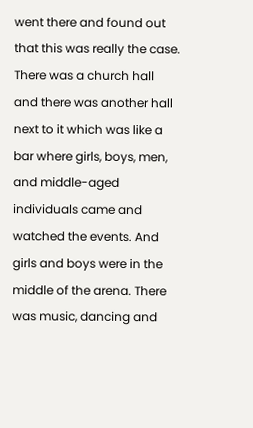went there and found out that this was really the case. There was a church hall and there was another hall next to it which was like a bar where girls, boys, men, and middle-aged individuals came and watched the events. And girls and boys were in the middle of the arena. There was music, dancing and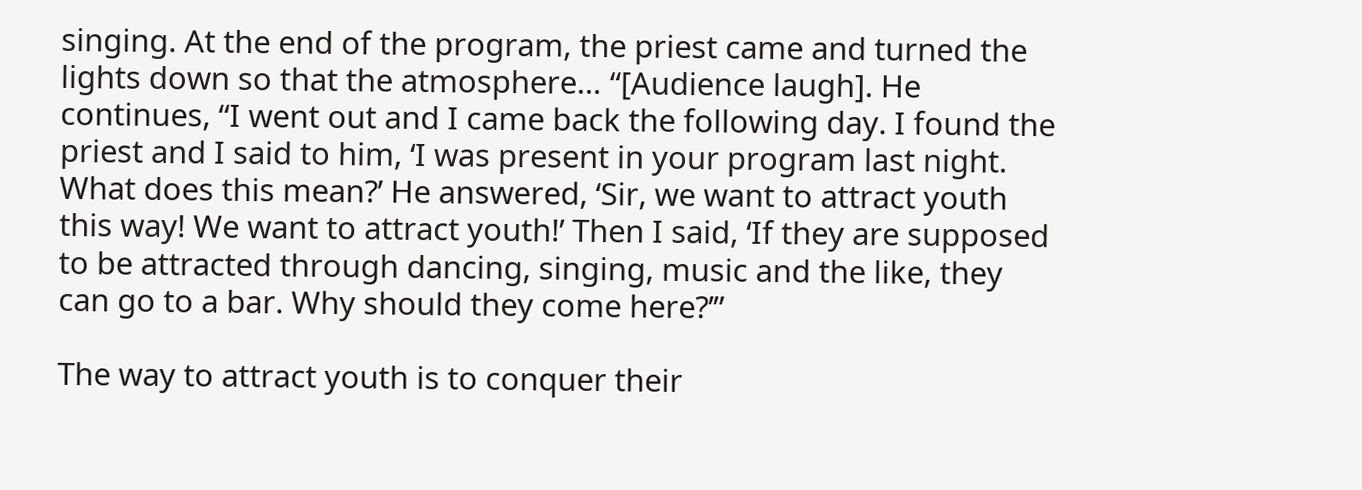singing. At the end of the program, the priest came and turned the lights down so that the atmosphere… “[Audience laugh]. He continues, “I went out and I came back the following day. I found the priest and I said to him, ‘I was present in your program last night. What does this mean?’ He answered, ‘Sir, we want to attract youth this way! We want to attract youth!’ Then I said, ‘If they are supposed to be attracted through dancing, singing, music and the like, they can go to a bar. Why should they come here?’”

The way to attract youth is to conquer their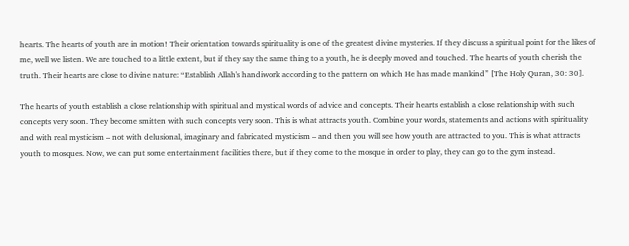hearts. The hearts of youth are in motion! Their orientation towards spirituality is one of the greatest divine mysteries. If they discuss a spiritual point for the likes of me, well we listen. We are touched to a little extent, but if they say the same thing to a youth, he is deeply moved and touched. The hearts of youth cherish the truth. Their hearts are close to divine nature: “Establish Allah's handiwork according to the pattern on which He has made mankind” [The Holy Quran, 30: 30].

The hearts of youth establish a close relationship with spiritual and mystical words of advice and concepts. Their hearts establish a close relationship with such concepts very soon. They become smitten with such concepts very soon. This is what attracts youth. Combine your words, statements and actions with spirituality and with real mysticism – not with delusional, imaginary and fabricated mysticism – and then you will see how youth are attracted to you. This is what attracts youth to mosques. Now, we can put some entertainment facilities there, but if they come to the mosque in order to play, they can go to the gym instead.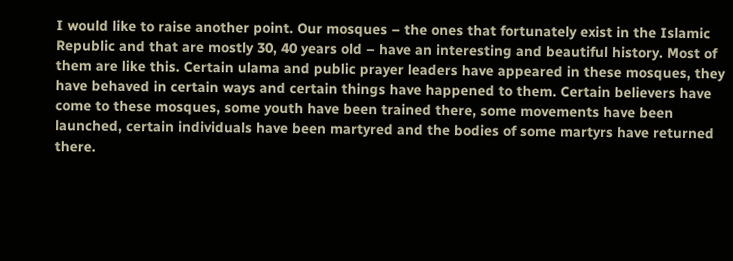I would like to raise another point. Our mosques – the ones that fortunately exist in the Islamic Republic and that are mostly 30, 40 years old – have an interesting and beautiful history. Most of them are like this. Certain ulama and public prayer leaders have appeared in these mosques, they have behaved in certain ways and certain things have happened to them. Certain believers have come to these mosques, some youth have been trained there, some movements have been launched, certain individuals have been martyred and the bodies of some martyrs have returned there.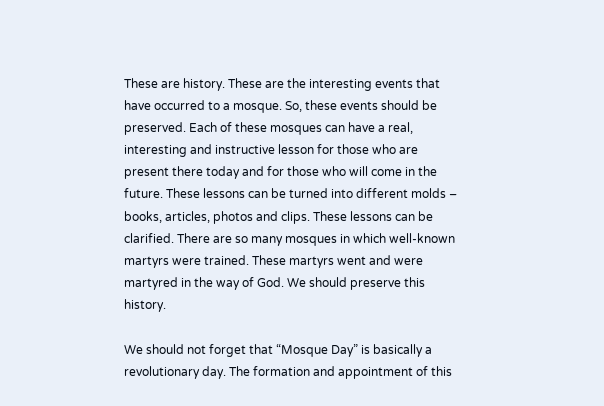These are history. These are the interesting events that have occurred to a mosque. So, these events should be preserved. Each of these mosques can have a real, interesting and instructive lesson for those who are present there today and for those who will come in the future. These lessons can be turned into different molds – books, articles, photos and clips. These lessons can be clarified. There are so many mosques in which well-known martyrs were trained. These martyrs went and were martyred in the way of God. We should preserve this history.

We should not forget that “Mosque Day” is basically a revolutionary day. The formation and appointment of this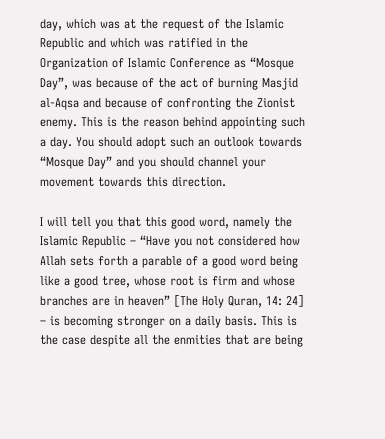day, which was at the request of the Islamic Republic and which was ratified in the Organization of Islamic Conference as “Mosque Day”, was because of the act of burning Masjid al-Aqsa and because of confronting the Zionist enemy. This is the reason behind appointing such a day. You should adopt such an outlook towards “Mosque Day” and you should channel your movement towards this direction.

I will tell you that this good word, namely the Islamic Republic – “Have you not considered how Allah sets forth a parable of a good word being like a good tree, whose root is firm and whose branches are in heaven” [The Holy Quran, 14: 24] – is becoming stronger on a daily basis. This is the case despite all the enmities that are being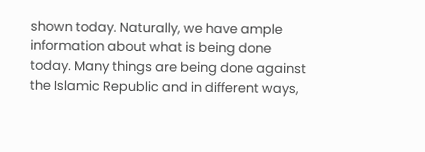shown today. Naturally, we have ample information about what is being done today. Many things are being done against the Islamic Republic and in different ways,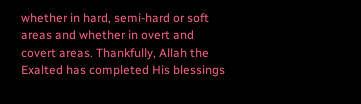whether in hard, semi-hard or soft areas and whether in overt and covert areas. Thankfully, Allah the Exalted has completed His blessings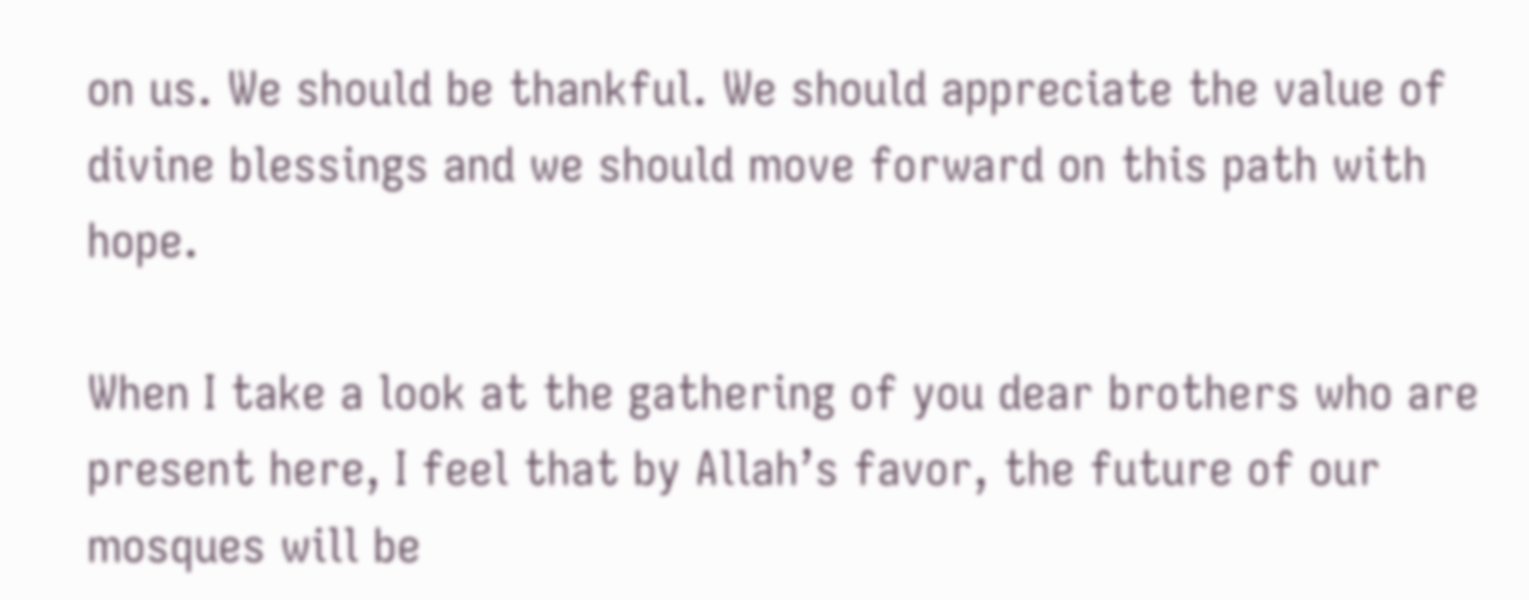on us. We should be thankful. We should appreciate the value of divine blessings and we should move forward on this path with hope.

When I take a look at the gathering of you dear brothers who are present here, I feel that by Allah’s favor, the future of our mosques will be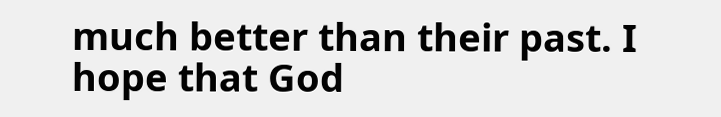much better than their past. I hope that God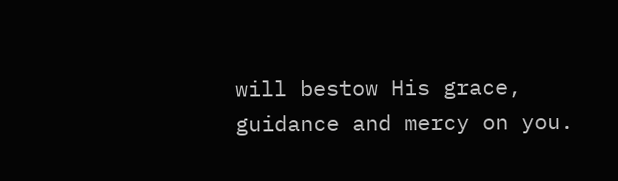will bestow His grace, guidance and mercy on you.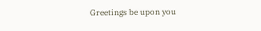Greetings be upon you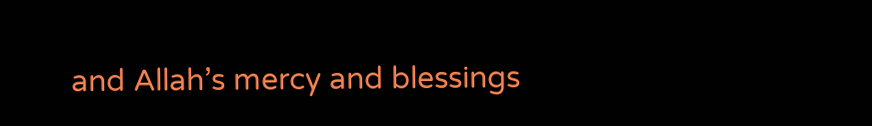and Allah’s mercy and blessings